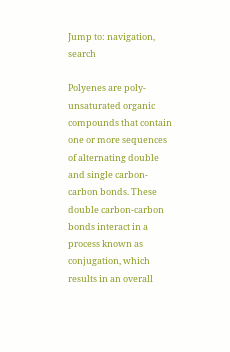Jump to: navigation, search

Polyenes are poly-unsaturated organic compounds that contain one or more sequences of alternating double and single carbon-carbon bonds. These double carbon-carbon bonds interact in a process known as conjugation, which results in an overall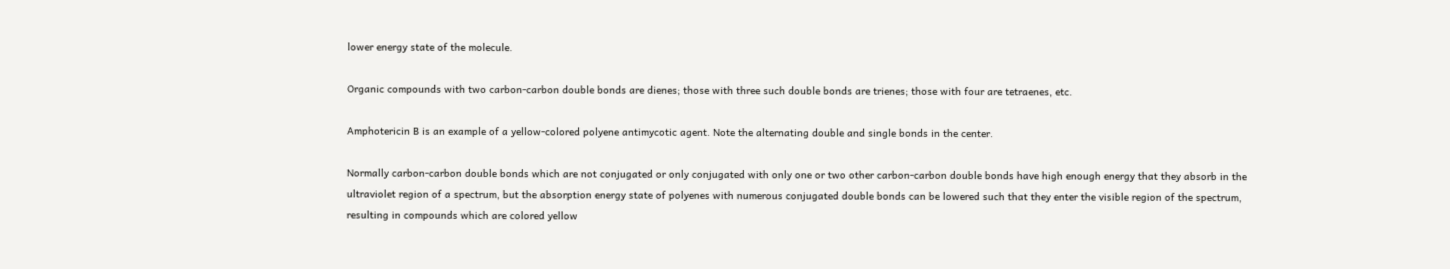lower energy state of the molecule.

Organic compounds with two carbon-carbon double bonds are dienes; those with three such double bonds are trienes; those with four are tetraenes, etc.

Amphotericin B is an example of a yellow-colored polyene antimycotic agent. Note the alternating double and single bonds in the center.

Normally carbon-carbon double bonds which are not conjugated or only conjugated with only one or two other carbon-carbon double bonds have high enough energy that they absorb in the ultraviolet region of a spectrum, but the absorption energy state of polyenes with numerous conjugated double bonds can be lowered such that they enter the visible region of the spectrum, resulting in compounds which are colored yellow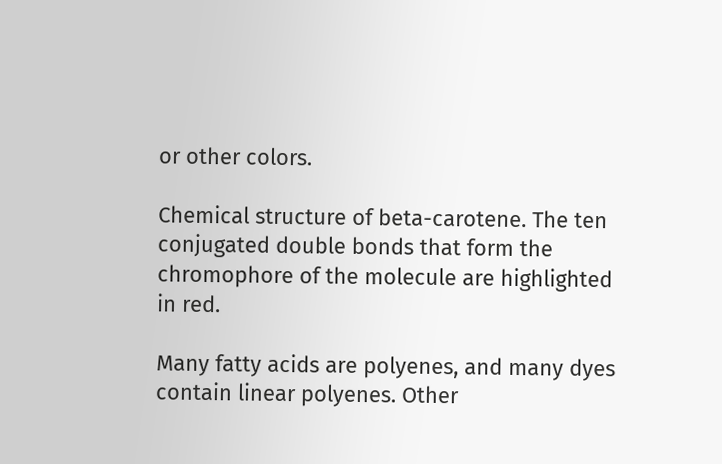or other colors.

Chemical structure of beta-carotene. The ten conjugated double bonds that form the chromophore of the molecule are highlighted in red.

Many fatty acids are polyenes, and many dyes contain linear polyenes. Other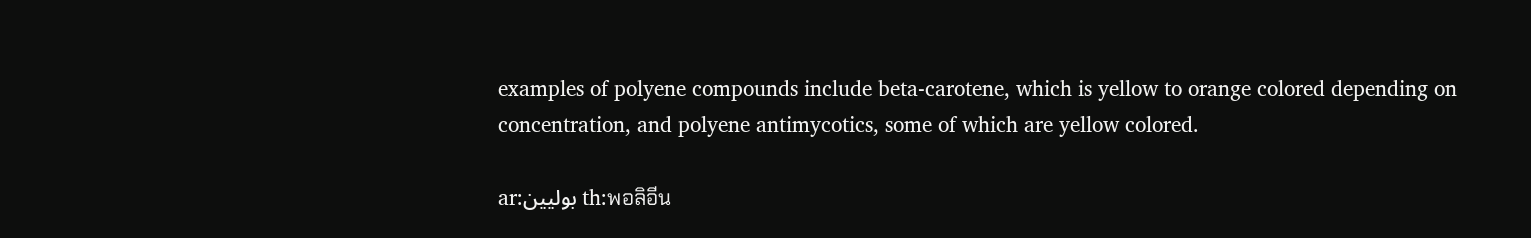examples of polyene compounds include beta-carotene, which is yellow to orange colored depending on concentration, and polyene antimycotics, some of which are yellow colored.

ar:بوليين th:พอลิอีน